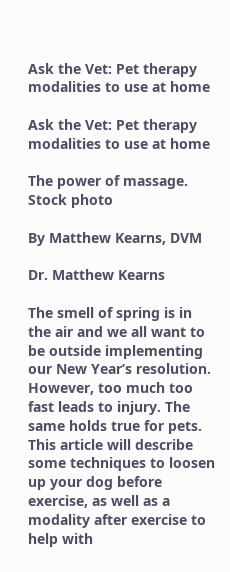Ask the Vet: Pet therapy modalities to use at home

Ask the Vet: Pet therapy modalities to use at home

The power of massage. Stock photo

By Matthew Kearns, DVM

Dr. Matthew Kearns

The smell of spring is in the air and we all want to be outside implementing our New Year’s resolution. However, too much too fast leads to injury. The same holds true for pets. This article will describe some techniques to loosen up your dog before exercise, as well as a modality after exercise to help with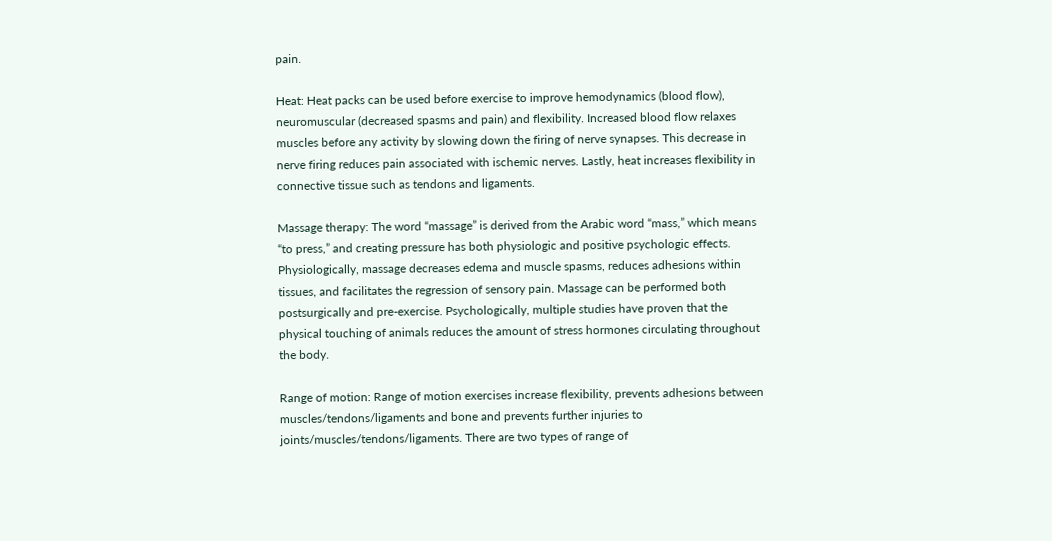pain.

Heat: Heat packs can be used before exercise to improve hemodynamics (blood flow), neuromuscular (decreased spasms and pain) and flexibility. Increased blood flow relaxes muscles before any activity by slowing down the firing of nerve synapses. This decrease in nerve firing reduces pain associated with ischemic nerves. Lastly, heat increases flexibility in connective tissue such as tendons and ligaments.

Massage therapy: The word “massage” is derived from the Arabic word “mass,” which means “to press,” and creating pressure has both physiologic and positive psychologic effects. Physiologically, massage decreases edema and muscle spasms, reduces adhesions within tissues, and facilitates the regression of sensory pain. Massage can be performed both postsurgically and pre-exercise. Psychologically, multiple studies have proven that the physical touching of animals reduces the amount of stress hormones circulating throughout the body.

Range of motion: Range of motion exercises increase flexibility, prevents adhesions between muscles/tendons/ligaments and bone and prevents further injuries to joints/muscles/tendons/ligaments. There are two types of range of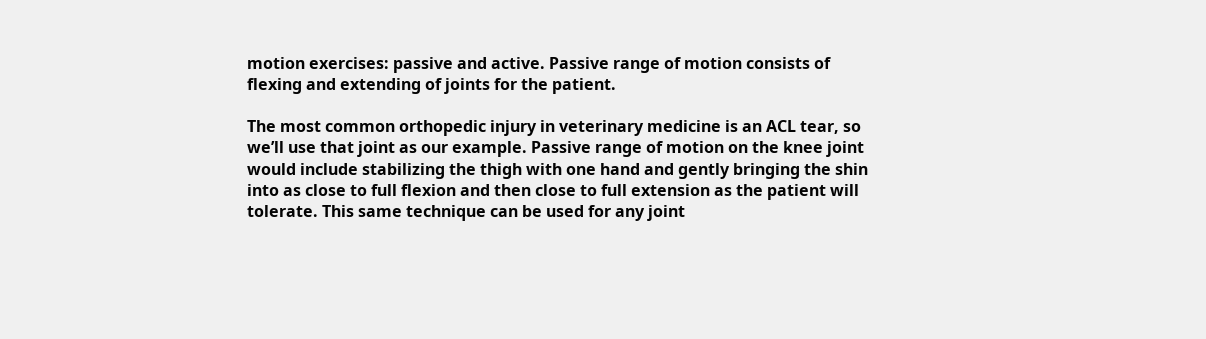motion exercises: passive and active. Passive range of motion consists of flexing and extending of joints for the patient.

The most common orthopedic injury in veterinary medicine is an ACL tear, so we’ll use that joint as our example. Passive range of motion on the knee joint would include stabilizing the thigh with one hand and gently bringing the shin into as close to full flexion and then close to full extension as the patient will tolerate. This same technique can be used for any joint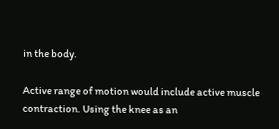in the body.

Active range of motion would include active muscle contraction. Using the knee as an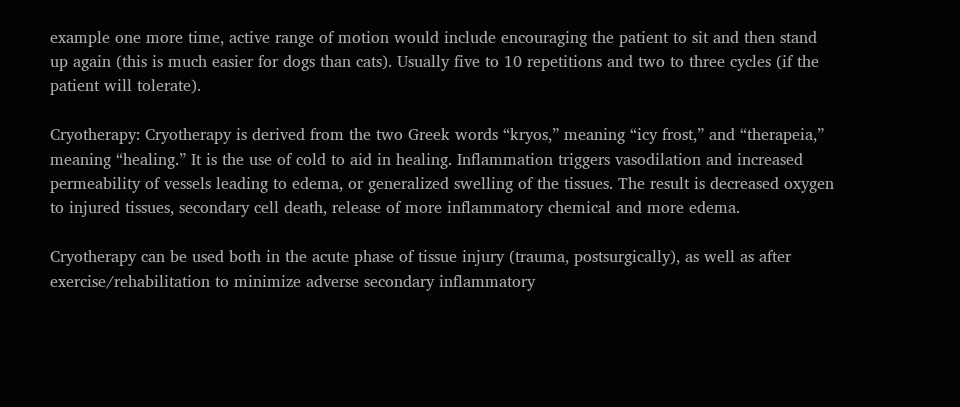example one more time, active range of motion would include encouraging the patient to sit and then stand up again (this is much easier for dogs than cats). Usually five to 10 repetitions and two to three cycles (if the patient will tolerate).

Cryotherapy: Cryotherapy is derived from the two Greek words “kryos,” meaning “icy frost,” and “therapeia,” meaning “healing.” It is the use of cold to aid in healing. Inflammation triggers vasodilation and increased permeability of vessels leading to edema, or generalized swelling of the tissues. The result is decreased oxygen to injured tissues, secondary cell death, release of more inflammatory chemical and more edema.

Cryotherapy can be used both in the acute phase of tissue injury (trauma, postsurgically), as well as after exercise/rehabilitation to minimize adverse secondary inflammatory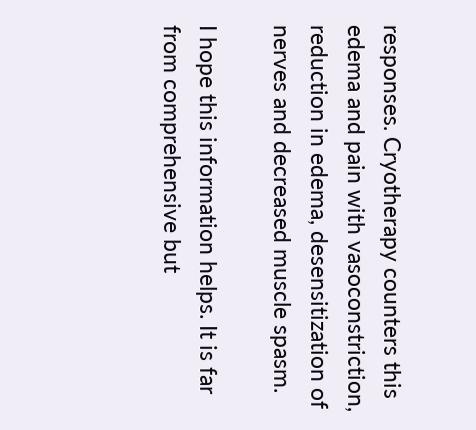responses. Cryotherapy counters this edema and pain with vasoconstriction, reduction in edema, desensitization of nerves and decreased muscle spasm.

I hope this information helps. It is far from comprehensive but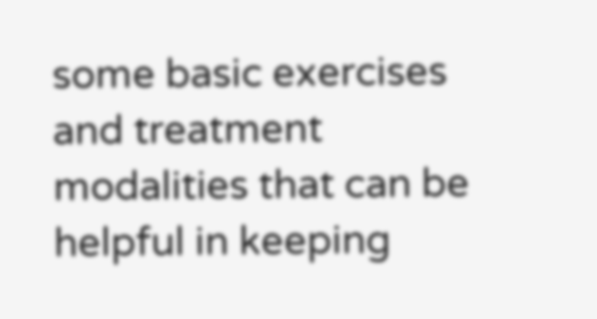some basic exercises and treatment modalities that can be helpful in keeping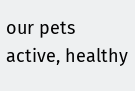our pets active, healthy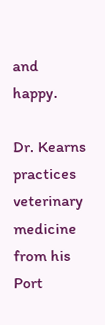and happy.

Dr. Kearns practices veterinary medicine from his Port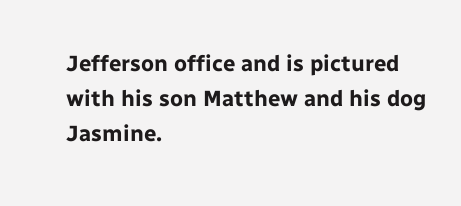Jefferson office and is pictured with his son Matthew and his dog Jasmine.